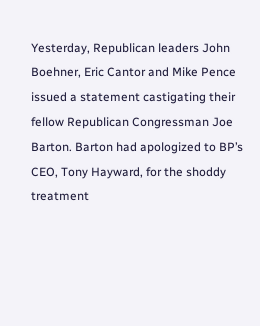Yesterday, Republican leaders John Boehner, Eric Cantor and Mike Pence issued a statement castigating their fellow Republican Congressman Joe Barton. Barton had apologized to BP’s CEO, Tony Hayward, for the shoddy treatment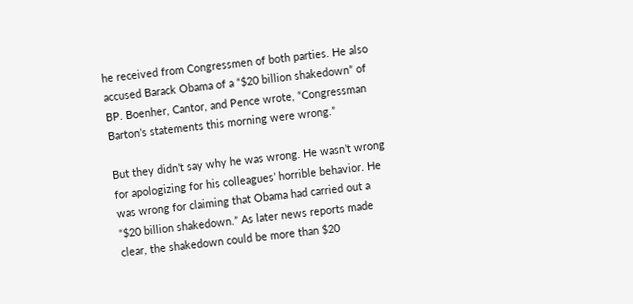he received from Congressmen of both parties. He also accused Barack Obama of a “$20 billion shakedown” of BP. Boenher, Cantor, and Pence wrote, “Congressman Barton’s statements this morning were wrong.”

But they didn’t say why he was wrong. He wasn’t wrong for apologizing for his colleagues’ horrible behavior. He was wrong for claiming that Obama had carried out a “$20 billion shakedown.” As later news reports made clear, the shakedown could be more than $20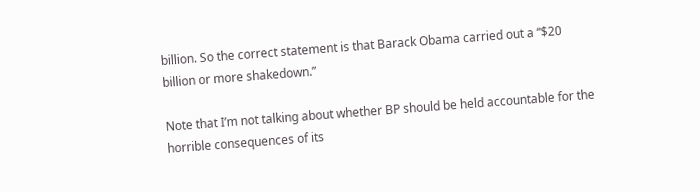billion. So the correct statement is that Barack Obama carried out a “$20 billion or more shakedown.”

Note that I’m not talking about whether BP should be held accountable for the horrible consequences of its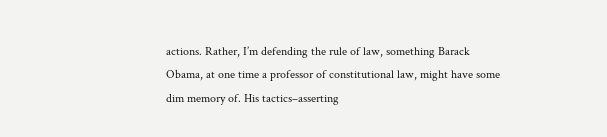actions. Rather, I’m defending the rule of law, something Barack Obama, at one time a professor of constitutional law, might have some dim memory of. His tactics–asserting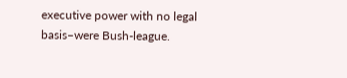executive power with no legal basis–were Bush-league.